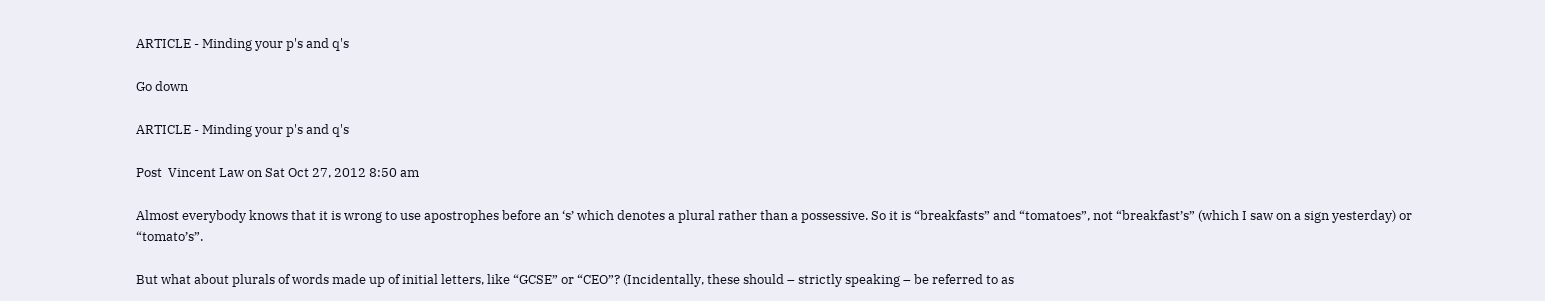ARTICLE - Minding your p's and q's

Go down

ARTICLE - Minding your p's and q's

Post  Vincent Law on Sat Oct 27, 2012 8:50 am

Almost everybody knows that it is wrong to use apostrophes before an ‘s’ which denotes a plural rather than a possessive. So it is “breakfasts” and “tomatoes”, not “breakfast’s” (which I saw on a sign yesterday) or “tomato’s”.

But what about plurals of words made up of initial letters, like “GCSE” or “CEO”? (Incidentally, these should – strictly speaking – be referred to as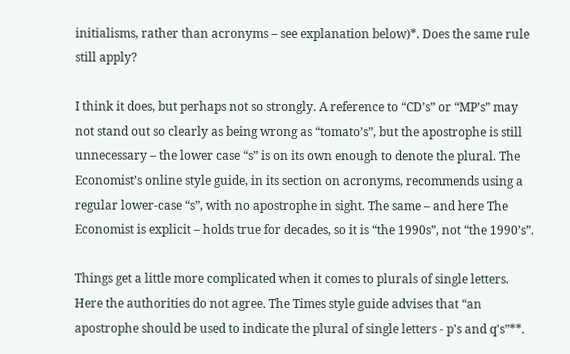initialisms, rather than acronyms – see explanation below)*. Does the same rule still apply?

I think it does, but perhaps not so strongly. A reference to “CD’s” or “MP’s” may not stand out so clearly as being wrong as “tomato’s”, but the apostrophe is still unnecessary – the lower case “s” is on its own enough to denote the plural. The Economist’s online style guide, in its section on acronyms, recommends using a regular lower-case “s”, with no apostrophe in sight. The same – and here The Economist is explicit – holds true for decades, so it is “the 1990s”, not “the 1990’s”.

Things get a little more complicated when it comes to plurals of single letters. Here the authorities do not agree. The Times style guide advises that “an apostrophe should be used to indicate the plural of single letters - p's and q's”**.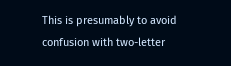This is presumably to avoid confusion with two-letter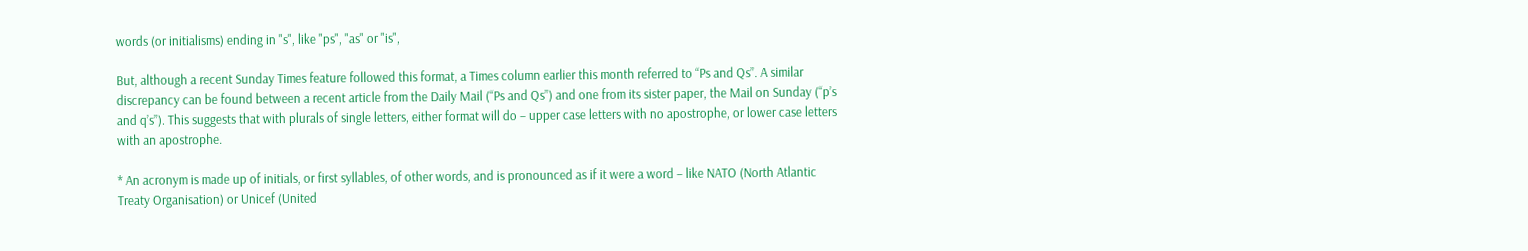words (or initialisms) ending in "s", like "ps", "as" or "is",

But, although a recent Sunday Times feature followed this format, a Times column earlier this month referred to “Ps and Qs”. A similar discrepancy can be found between a recent article from the Daily Mail (“Ps and Qs”) and one from its sister paper, the Mail on Sunday (“p’s and q’s”). This suggests that with plurals of single letters, either format will do – upper case letters with no apostrophe, or lower case letters with an apostrophe.

* An acronym is made up of initials, or first syllables, of other words, and is pronounced as if it were a word – like NATO (North Atlantic Treaty Organisation) or Unicef (United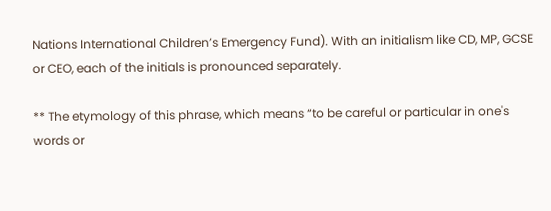Nations International Children’s Emergency Fund). With an initialism like CD, MP, GCSE or CEO, each of the initials is pronounced separately.

** The etymology of this phrase, which means “to be careful or particular in one's words or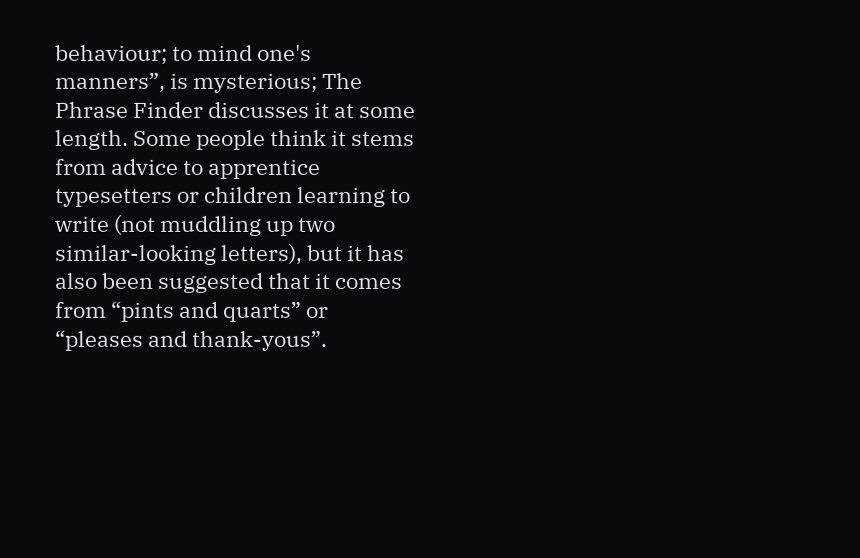behaviour; to mind one's manners”, is mysterious; The Phrase Finder discusses it at some length. Some people think it stems from advice to apprentice typesetters or children learning to write (not muddling up two similar-looking letters), but it has also been suggested that it comes from “pints and quarts” or “pleases and thank-yous”.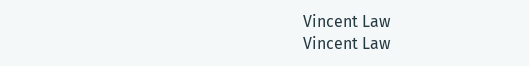Vincent Law
Vincent Law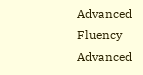Advanced Fluency
Advanced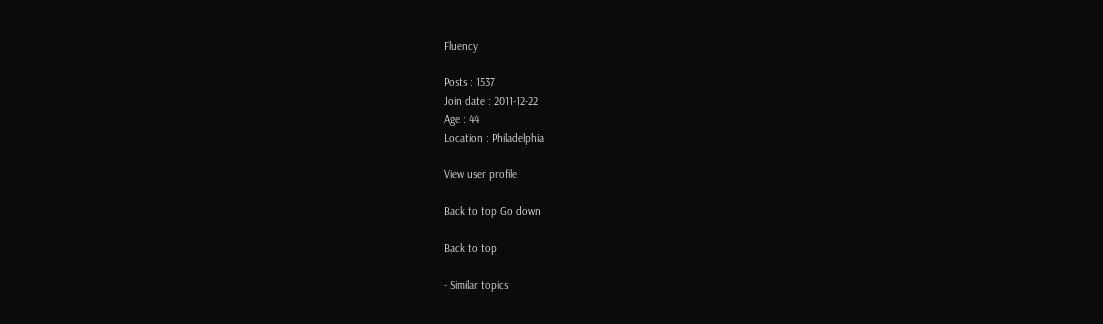Fluency

Posts : 1537
Join date : 2011-12-22
Age : 44
Location : Philadelphia

View user profile

Back to top Go down

Back to top

- Similar topics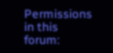Permissions in this forum: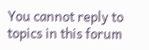You cannot reply to topics in this forum